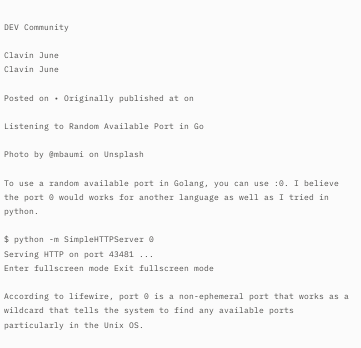DEV Community

Clavin June
Clavin June

Posted on • Originally published at on

Listening to Random Available Port in Go

Photo by @mbaumi on Unsplash

To use a random available port in Golang, you can use :0. I believe the port 0 would works for another language as well as I tried in python.

$ python -m SimpleHTTPServer 0
Serving HTTP on port 43481 ...
Enter fullscreen mode Exit fullscreen mode

According to lifewire, port 0 is a non-ephemeral port that works as a wildcard that tells the system to find any available ports particularly in the Unix OS.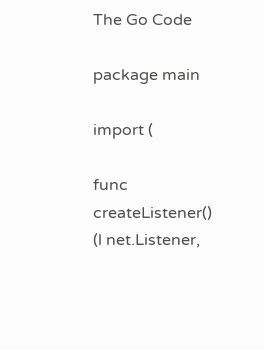The Go Code

package main

import (

func createListener() (l net.Listener,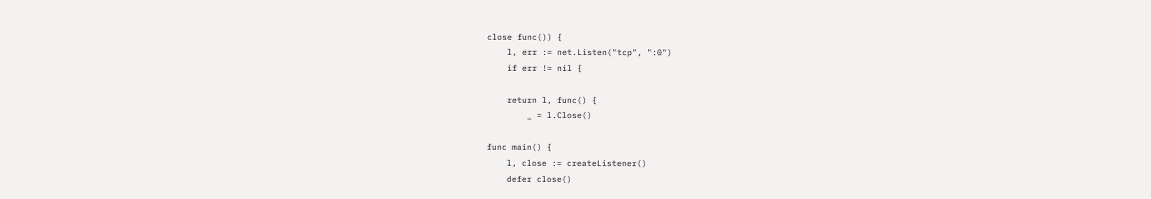close func()) {
    l, err := net.Listen("tcp", ":0")
    if err != nil {

    return l, func() {
        _ = l.Close()

func main() {
    l, close := createListener()
    defer close()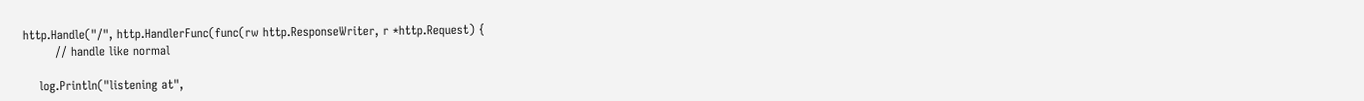http.Handle("/", http.HandlerFunc(func(rw http.ResponseWriter, r *http.Request) {
        // handle like normal

    log.Println("listening at",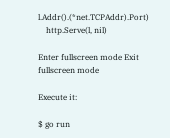l.Addr().(*net.TCPAddr).Port)
    http.Serve(l, nil)

Enter fullscreen mode Exit fullscreen mode

Execute it:

$ go run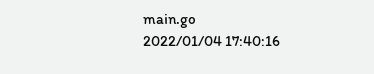main.go
2022/01/04 17:40:16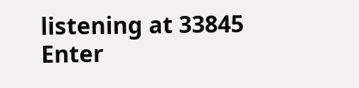listening at 33845
Enter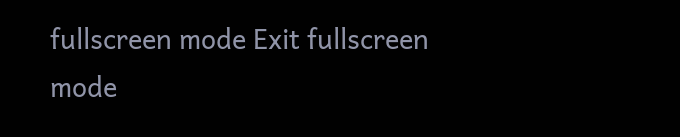fullscreen mode Exit fullscreen mode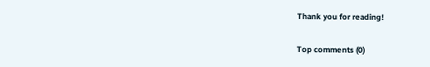Thank you for reading!

Top comments (0)